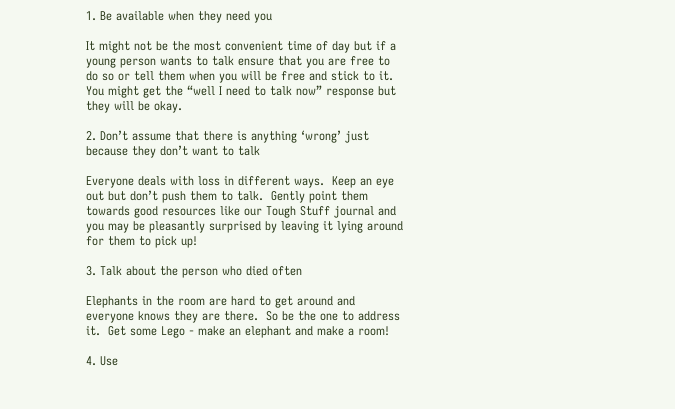1. Be available when they need you

It might not be the most convenient time of day but if a young person wants to talk ensure that you are free to do so or tell them when you will be free and stick to it.  You might get the “well I need to talk now” response but they will be okay.

2. Don’t assume that there is anything ‘wrong’ just because they don’t want to talk

Everyone deals with loss in different ways.  Keep an eye out but don’t push them to talk.  Gently point them towards good resources like our Tough Stuff journal and you may be pleasantly surprised by leaving it lying around for them to pick up!

3. Talk about the person who died often

Elephants in the room are hard to get around and everyone knows they are there.  So be the one to address it.  Get some Lego - make an elephant and make a room!

4. Use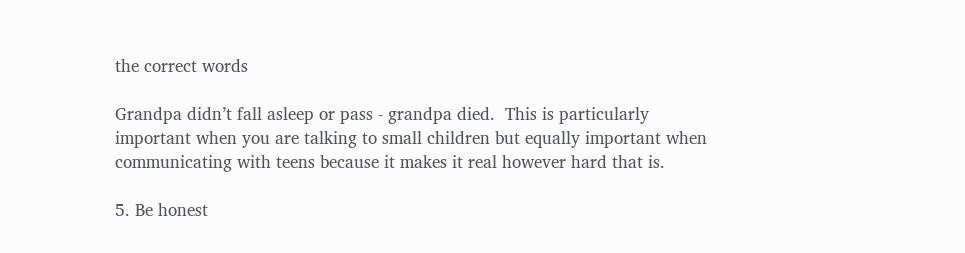the correct words

Grandpa didn’t fall asleep or pass - grandpa died.  This is particularly important when you are talking to small children but equally important when communicating with teens because it makes it real however hard that is.

5. Be honest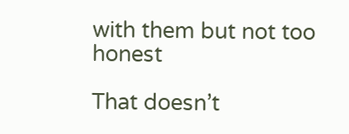with them but not too honest

That doesn’t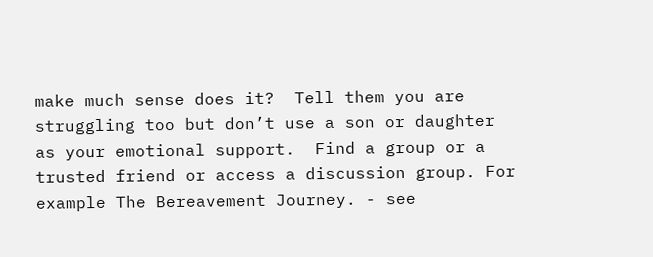make much sense does it?  Tell them you are struggling too but don’t use a son or daughter as your emotional support.  Find a group or a trusted friend or access a discussion group. For example The Bereavement Journey. - see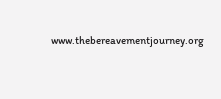www.thebereavementjourney.org